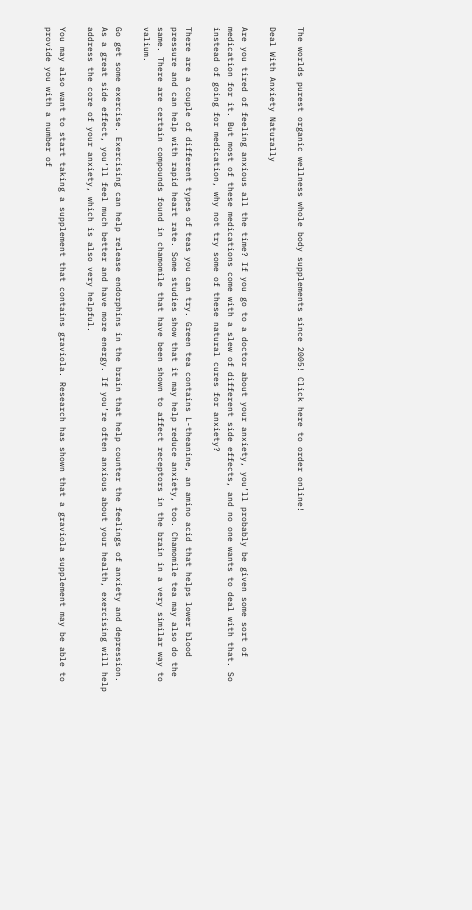The worlds purest organic wellness whole body supplements since 2005! Click here to order online!

Deal With Anxiety Naturally

Are you tired of feeling anxious all the time? If you go to a doctor about your anxiety, you’ll probably be given some sort of medication for it. But most of these medications come with a slew of different side effects, and no one wants to deal with that. So instead of going for medication, why not try some of these natural cures for anxiety?

There are a couple of different types of teas you can try. Green tea contains L-theanine, an amino acid that helps lower blood pressure and can help with rapid heart rate. Some studies show that it may help reduce anxiety, too. Chamomile tea may also do the same. There are certain compounds found in chamomile that have been shown to affect receptors in the brain in a very similar way to valium.

Go get some exercise. Exercising can help release endorphins in the brain that help counter the feelings of anxiety and depression. As a great side effect, you’ll feel much better and have more energy. If you’re often anxious about your health, exercising will help address the core of your anxiety, which is also very helpful.

You may also want to start taking a supplement that contains graviola. Research has shown that a graviola supplement may be able to provide you with a number of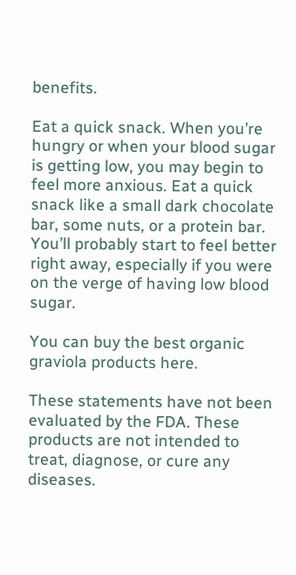benefits.

Eat a quick snack. When you’re hungry or when your blood sugar is getting low, you may begin to feel more anxious. Eat a quick snack like a small dark chocolate bar, some nuts, or a protein bar. You’ll probably start to feel better right away, especially if you were on the verge of having low blood sugar.

You can buy the best organic graviola products here.

These statements have not been evaluated by the FDA. These products are not intended to treat, diagnose, or cure any diseases.